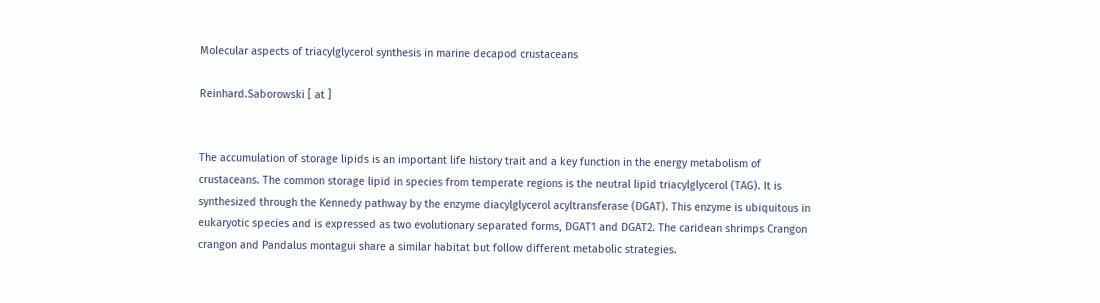Molecular aspects of triacylglycerol synthesis in marine decapod crustaceans

Reinhard.Saborowski [ at ]


The accumulation of storage lipids is an important life history trait and a key function in the energy metabolism of crustaceans. The common storage lipid in species from temperate regions is the neutral lipid triacylglycerol (TAG). It is synthesized through the Kennedy pathway by the enzyme diacylglycerol acyltransferase (DGAT). This enzyme is ubiquitous in eukaryotic species and is expressed as two evolutionary separated forms, DGAT1 and DGAT2. The caridean shrimps Crangon crangon and Pandalus montagui share a similar habitat but follow different metabolic strategies.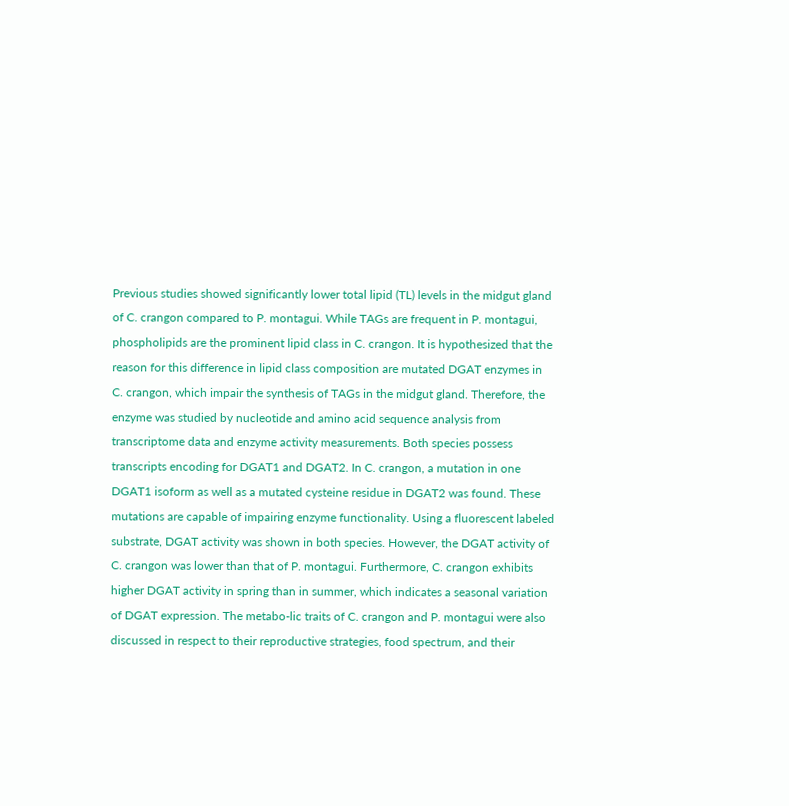Previous studies showed significantly lower total lipid (TL) levels in the midgut gland of C. crangon compared to P. montagui. While TAGs are frequent in P. montagui, phospholipids are the prominent lipid class in C. crangon. It is hypothesized that the reason for this difference in lipid class composition are mutated DGAT enzymes in C. crangon, which impair the synthesis of TAGs in the midgut gland. Therefore, the enzyme was studied by nucleotide and amino acid sequence analysis from transcriptome data and enzyme activity measurements. Both species possess transcripts encoding for DGAT1 and DGAT2. In C. crangon, a mutation in one DGAT1 isoform as well as a mutated cysteine residue in DGAT2 was found. These mutations are capable of impairing enzyme functionality. Using a fluorescent labeled substrate, DGAT activity was shown in both species. However, the DGAT activity of C. crangon was lower than that of P. montagui. Furthermore, C. crangon exhibits higher DGAT activity in spring than in summer, which indicates a seasonal variation of DGAT expression. The metabo-lic traits of C. crangon and P. montagui were also discussed in respect to their reproductive strategies, food spectrum, and their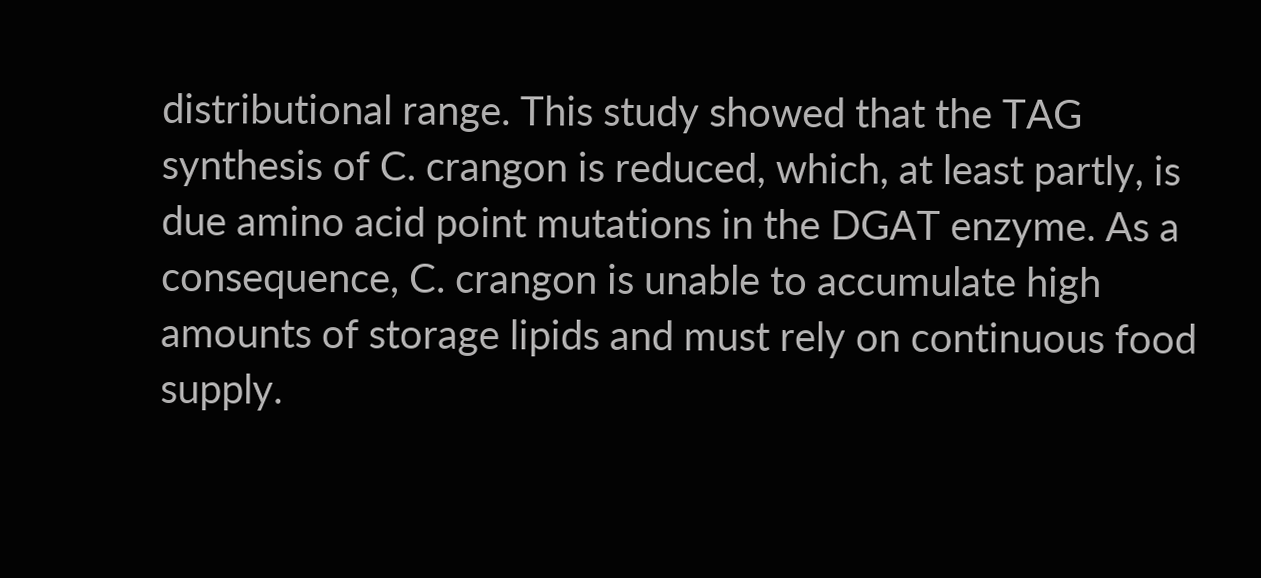distributional range. This study showed that the TAG synthesis of C. crangon is reduced, which, at least partly, is due amino acid point mutations in the DGAT enzyme. As a consequence, C. crangon is unable to accumulate high amounts of storage lipids and must rely on continuous food supply.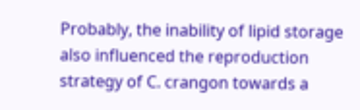Probably, the inability of lipid storage also influenced the reproduction strategy of C. crangon towards a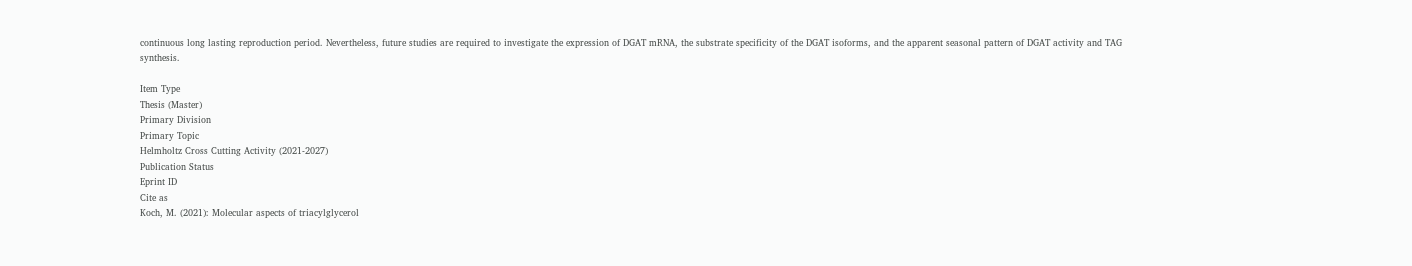continuous long lasting reproduction period. Nevertheless, future studies are required to investigate the expression of DGAT mRNA, the substrate specificity of the DGAT isoforms, and the apparent seasonal pattern of DGAT activity and TAG synthesis.

Item Type
Thesis (Master)
Primary Division
Primary Topic
Helmholtz Cross Cutting Activity (2021-2027)
Publication Status
Eprint ID
Cite as
Koch, M. (2021): Molecular aspects of triacylglycerol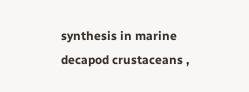synthesis in marine decapod crustaceans ,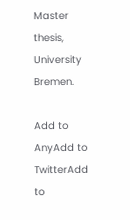Master thesis, University Bremen.

Add to AnyAdd to TwitterAdd to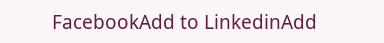FacebookAdd to LinkedinAdd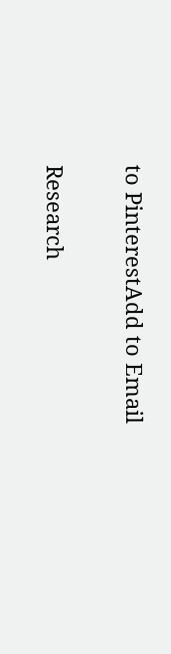to PinterestAdd to Email

Research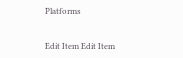Platforms


Edit Item Edit Item